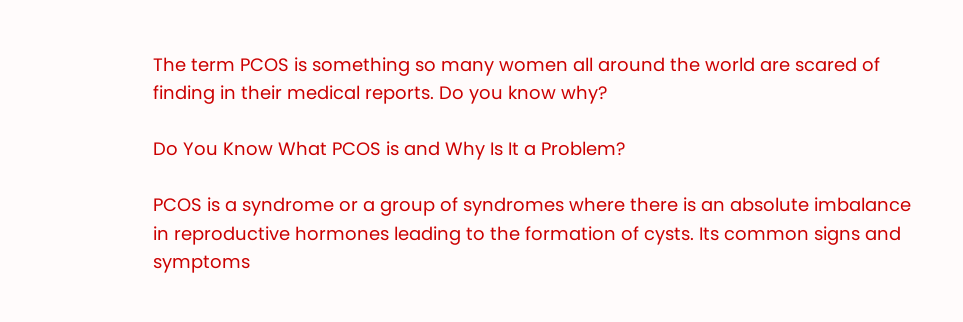The term PCOS is something so many women all around the world are scared of finding in their medical reports. Do you know why?

Do You Know What PCOS is and Why Is It a Problem?

PCOS is a syndrome or a group of syndromes where there is an absolute imbalance in reproductive hormones leading to the formation of cysts. Its common signs and symptoms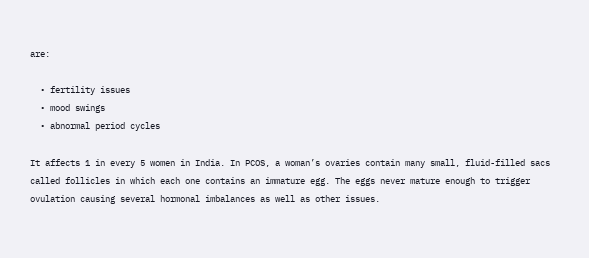are:

  • fertility issues
  • mood swings
  • abnormal period cycles

It affects 1 in every 5 women in India. In PCOS, a woman’s ovaries contain many small, fluid-filled sacs called follicles in which each one contains an immature egg. The eggs never mature enough to trigger ovulation causing several hormonal imbalances as well as other issues.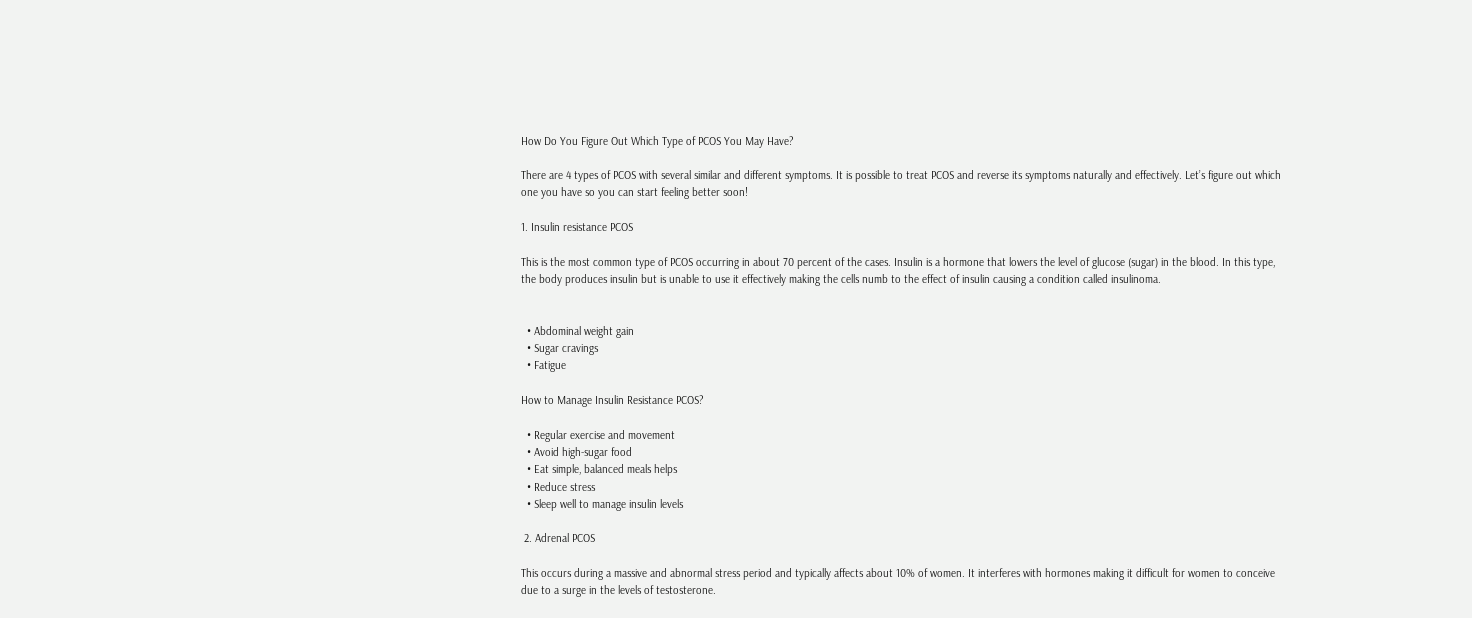How Do You Figure Out Which Type of PCOS You May Have?

There are 4 types of PCOS with several similar and different symptoms. It is possible to treat PCOS and reverse its symptoms naturally and effectively. Let’s figure out which one you have so you can start feeling better soon!

1. Insulin resistance PCOS

This is the most common type of PCOS occurring in about 70 percent of the cases. Insulin is a hormone that lowers the level of glucose (sugar) in the blood. In this type, the body produces insulin but is unable to use it effectively making the cells numb to the effect of insulin causing a condition called insulinoma.


  • Abdominal weight gain
  • Sugar cravings
  • Fatigue

How to Manage Insulin Resistance PCOS?

  • Regular exercise and movement
  • Avoid high-sugar food
  • Eat simple, balanced meals helps
  • Reduce stress
  • Sleep well to manage insulin levels

 2. Adrenal PCOS

This occurs during a massive and abnormal stress period and typically affects about 10% of women. It interferes with hormones making it difficult for women to conceive due to a surge in the levels of testosterone.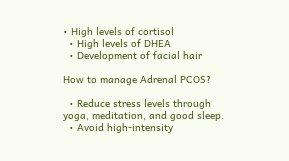• High levels of cortisol
  • High levels of DHEA
  • Development of facial hair

How to manage Adrenal PCOS?

  • Reduce stress levels through yoga, meditation, and good sleep.
  • Avoid high-intensity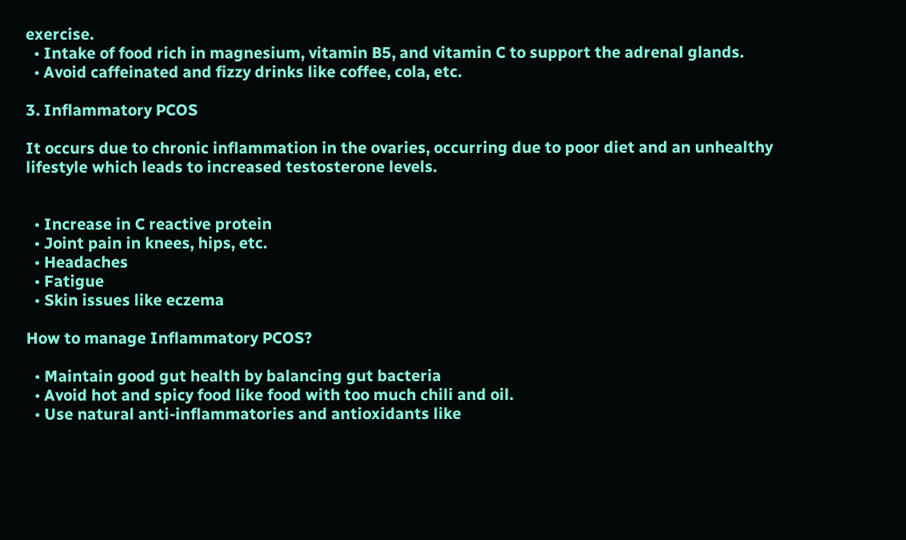exercise.
  • Intake of food rich in magnesium, vitamin B5, and vitamin C to support the adrenal glands.
  • Avoid caffeinated and fizzy drinks like coffee, cola, etc.

3. Inflammatory PCOS

It occurs due to chronic inflammation in the ovaries, occurring due to poor diet and an unhealthy lifestyle which leads to increased testosterone levels.


  • Increase in C reactive protein
  • Joint pain in knees, hips, etc.
  • Headaches
  • Fatigue
  • Skin issues like eczema

How to manage Inflammatory PCOS?

  • Maintain good gut health by balancing gut bacteria
  • Avoid hot and spicy food like food with too much chili and oil.
  • Use natural anti-inflammatories and antioxidants like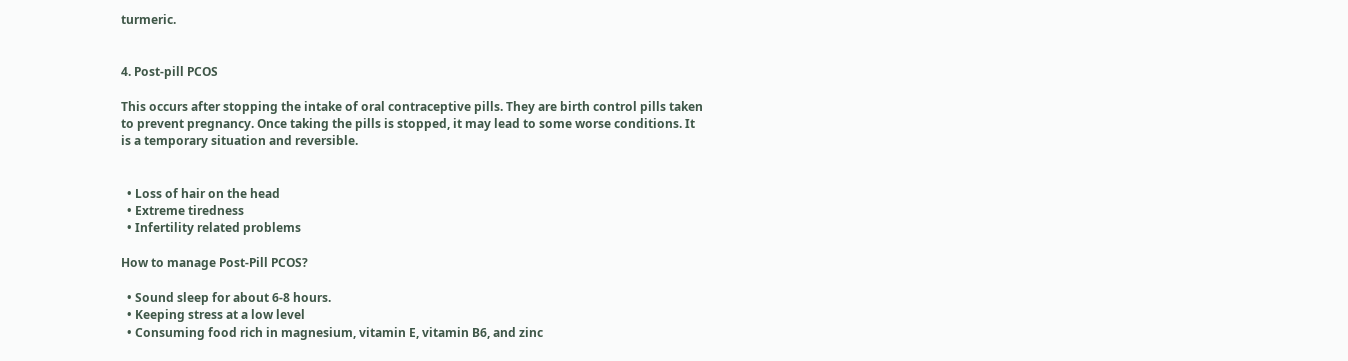turmeric.


4. Post-pill PCOS

This occurs after stopping the intake of oral contraceptive pills. They are birth control pills taken to prevent pregnancy. Once taking the pills is stopped, it may lead to some worse conditions. It is a temporary situation and reversible.


  • Loss of hair on the head
  • Extreme tiredness
  • Infertility related problems

How to manage Post-Pill PCOS?

  • Sound sleep for about 6-8 hours.
  • Keeping stress at a low level
  • Consuming food rich in magnesium, vitamin E, vitamin B6, and zinc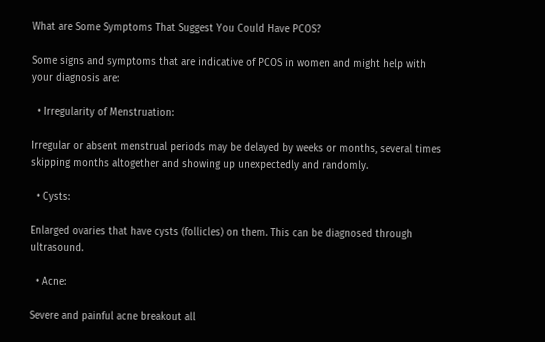What are Some Symptoms That Suggest You Could Have PCOS?

Some signs and symptoms that are indicative of PCOS in women and might help with your diagnosis are:

  • Irregularity of Menstruation:

Irregular or absent menstrual periods may be delayed by weeks or months, several times skipping months altogether and showing up unexpectedly and randomly.

  • Cysts:

Enlarged ovaries that have cysts (follicles) on them. This can be diagnosed through ultrasound.

  • Acne:

Severe and painful acne breakout all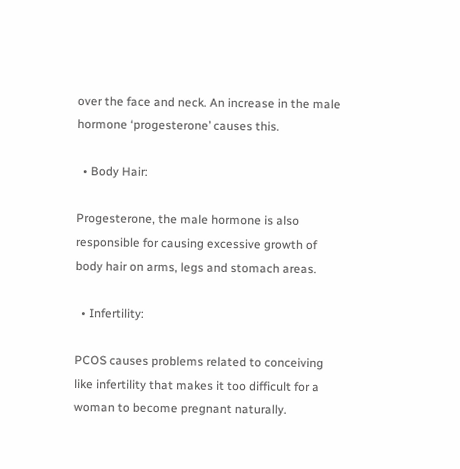over the face and neck. An increase in the male hormone ‘progesterone’ causes this.

  • Body Hair:

Progesterone, the male hormone is also responsible for causing excessive growth of body hair on arms, legs and stomach areas.

  • Infertility:

PCOS causes problems related to conceiving like infertility that makes it too difficult for a woman to become pregnant naturally.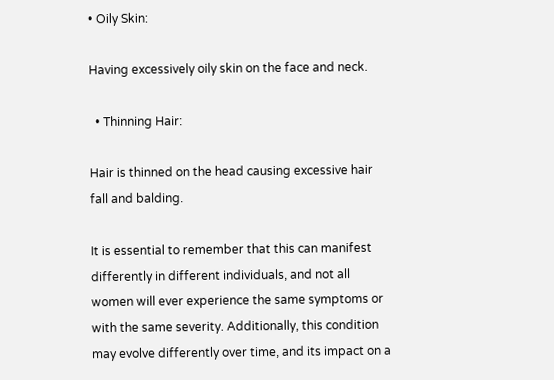• Oily Skin:

Having excessively oily skin on the face and neck.

  • Thinning Hair:

Hair is thinned on the head causing excessive hair fall and balding.

It is essential to remember that this can manifest differently in different individuals, and not all women will ever experience the same symptoms or with the same severity. Additionally, this condition may evolve differently over time, and its impact on a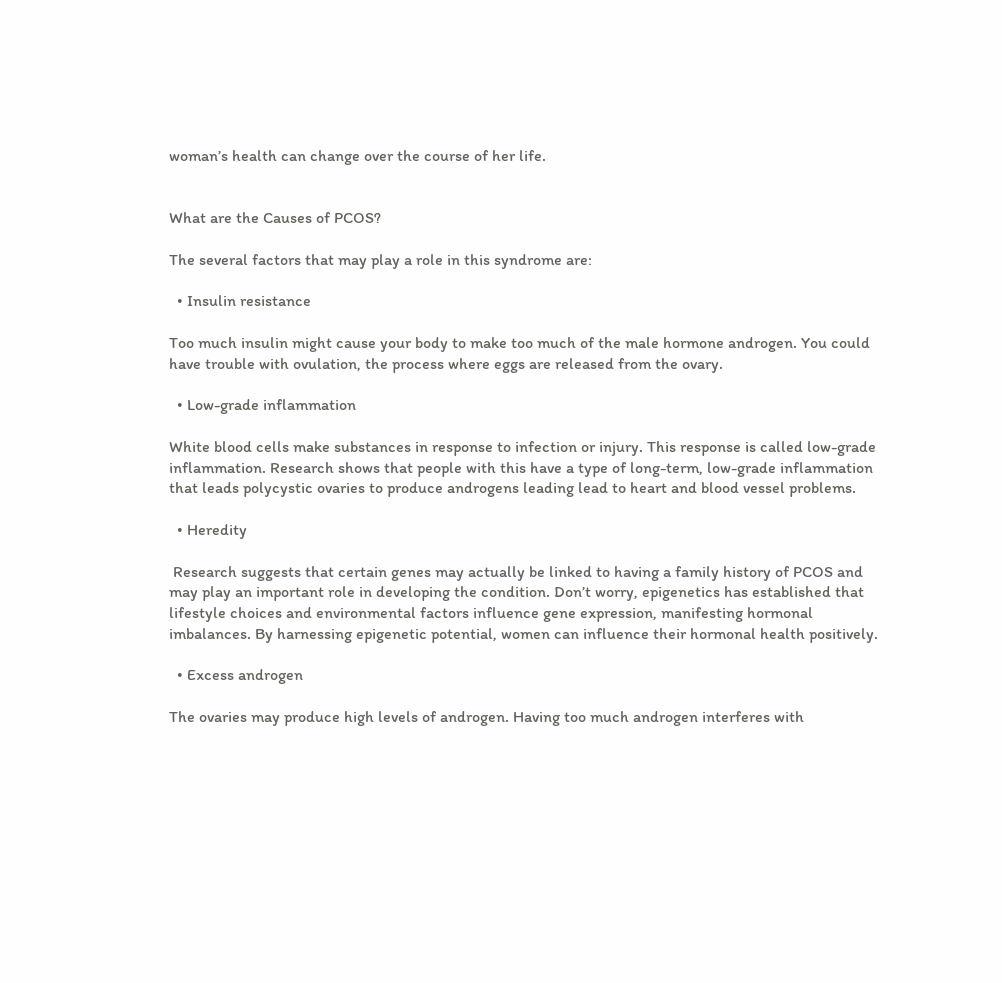woman’s health can change over the course of her life.


What are the Causes of PCOS?

The several factors that may play a role in this syndrome are:

  • Insulin resistance

Too much insulin might cause your body to make too much of the male hormone androgen. You could have trouble with ovulation, the process where eggs are released from the ovary.

  • Low-grade inflammation

White blood cells make substances in response to infection or injury. This response is called low-grade inflammation. Research shows that people with this have a type of long-term, low-grade inflammation that leads polycystic ovaries to produce androgens leading lead to heart and blood vessel problems.

  • Heredity

 Research suggests that certain genes may actually be linked to having a family history of PCOS and may play an important role in developing the condition. Don’t worry, epigenetics has established that lifestyle choices and environmental factors influence gene expression, manifesting hormonal imbalances. By harnessing epigenetic potential, women can influence their hormonal health positively.

  • Excess androgen

The ovaries may produce high levels of androgen. Having too much androgen interferes with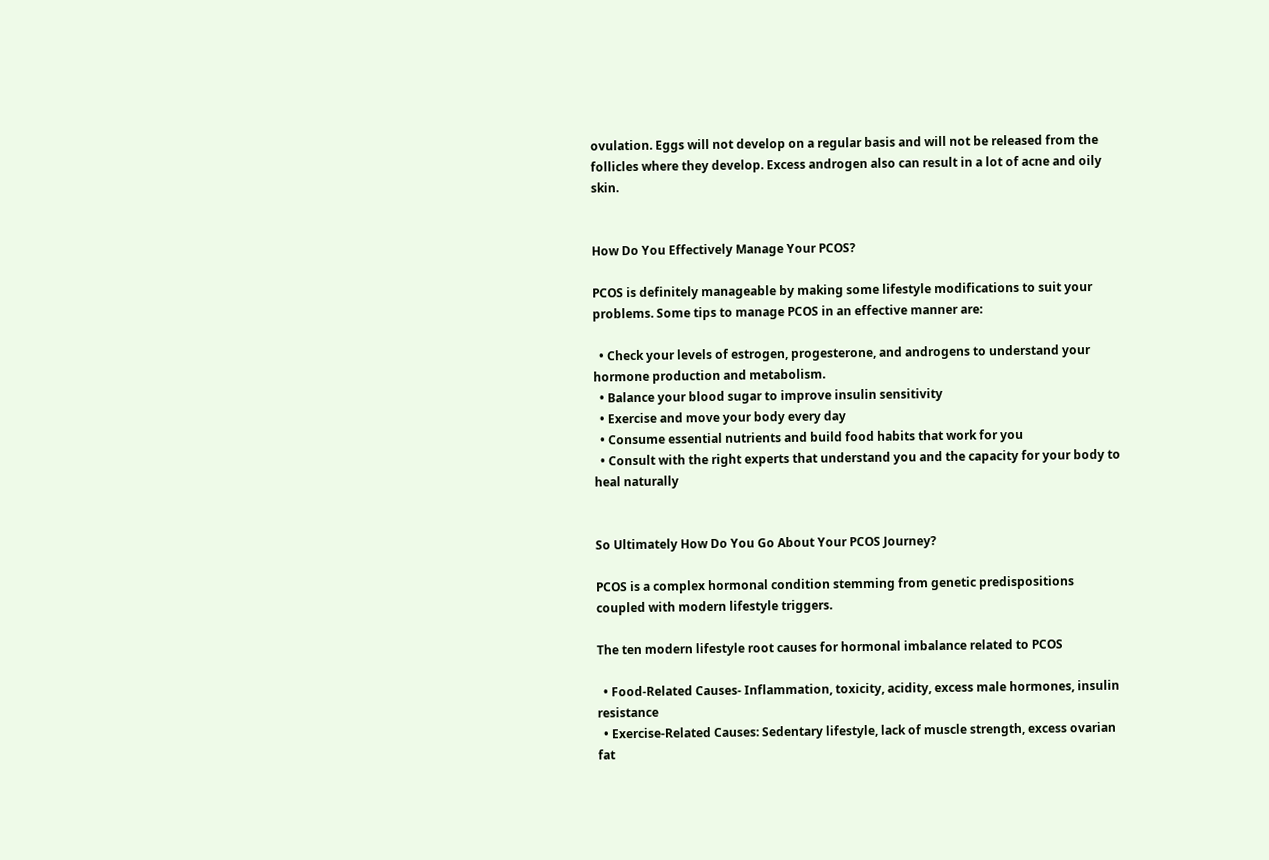ovulation. Eggs will not develop on a regular basis and will not be released from the follicles where they develop. Excess androgen also can result in a lot of acne and oily skin.


How Do You Effectively Manage Your PCOS?

PCOS is definitely manageable by making some lifestyle modifications to suit your problems. Some tips to manage PCOS in an effective manner are:

  • Check your levels of estrogen, progesterone, and androgens to understand your hormone production and metabolism.
  • Balance your blood sugar to improve insulin sensitivity
  • Exercise and move your body every day
  • Consume essential nutrients and build food habits that work for you
  • Consult with the right experts that understand you and the capacity for your body to heal naturally


So Ultimately How Do You Go About Your PCOS Journey?

PCOS is a complex hormonal condition stemming from genetic predispositions coupled with modern lifestyle triggers.

The ten modern lifestyle root causes for hormonal imbalance related to PCOS

  • Food-Related Causes- Inflammation, toxicity, acidity, excess male hormones, insulin resistance
  • Exercise-Related Causes: Sedentary lifestyle, lack of muscle strength, excess ovarian fat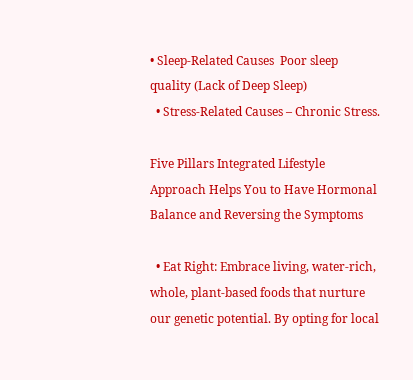• Sleep-Related Causes  Poor sleep quality (Lack of Deep Sleep)
  • Stress-Related Causes – Chronic Stress.

Five Pillars Integrated Lifestyle Approach Helps You to Have Hormonal Balance and Reversing the Symptoms

  • Eat Right: Embrace living, water-rich, whole, plant-based foods that nurture our genetic potential. By opting for local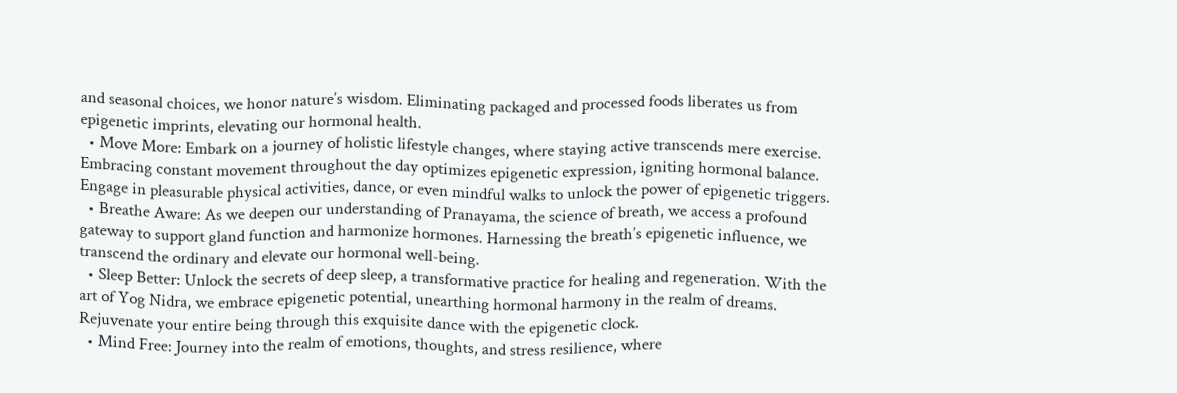and seasonal choices, we honor nature’s wisdom. Eliminating packaged and processed foods liberates us from epigenetic imprints, elevating our hormonal health.
  • Move More: Embark on a journey of holistic lifestyle changes, where staying active transcends mere exercise. Embracing constant movement throughout the day optimizes epigenetic expression, igniting hormonal balance. Engage in pleasurable physical activities, dance, or even mindful walks to unlock the power of epigenetic triggers.
  • Breathe Aware: As we deepen our understanding of Pranayama, the science of breath, we access a profound gateway to support gland function and harmonize hormones. Harnessing the breath’s epigenetic influence, we transcend the ordinary and elevate our hormonal well-being.
  • Sleep Better: Unlock the secrets of deep sleep, a transformative practice for healing and regeneration. With the art of Yog Nidra, we embrace epigenetic potential, unearthing hormonal harmony in the realm of dreams. Rejuvenate your entire being through this exquisite dance with the epigenetic clock.
  • Mind Free: Journey into the realm of emotions, thoughts, and stress resilience, where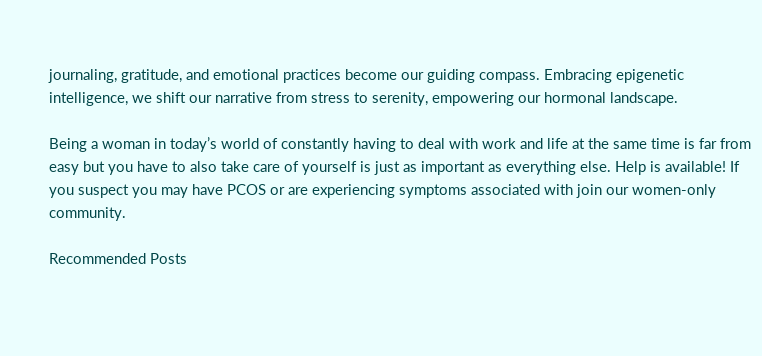journaling, gratitude, and emotional practices become our guiding compass. Embracing epigenetic intelligence, we shift our narrative from stress to serenity, empowering our hormonal landscape.

Being a woman in today’s world of constantly having to deal with work and life at the same time is far from easy but you have to also take care of yourself is just as important as everything else. Help is available! If you suspect you may have PCOS or are experiencing symptoms associated with join our women-only community.

Recommended Posts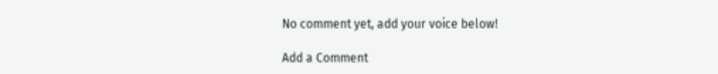No comment yet, add your voice below!

Add a Comment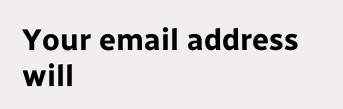Your email address will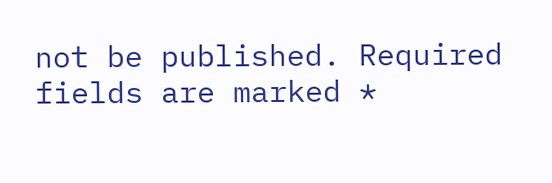not be published. Required fields are marked *